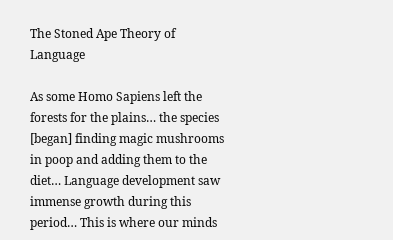The Stoned Ape Theory of Language

As some Homo Sapiens left the forests for the plains… the species [began] finding magic mushrooms in poop and adding them to the diet… Language development saw immense growth during this period… This is where our minds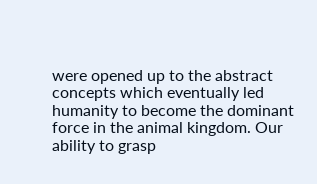were opened up to the abstract concepts which eventually led humanity to become the dominant force in the animal kingdom. Our ability to grasp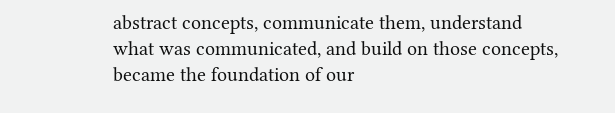abstract concepts, communicate them, understand what was communicated, and build on those concepts, became the foundation of our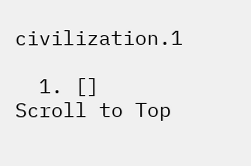civilization.1

  1. []
Scroll to Top